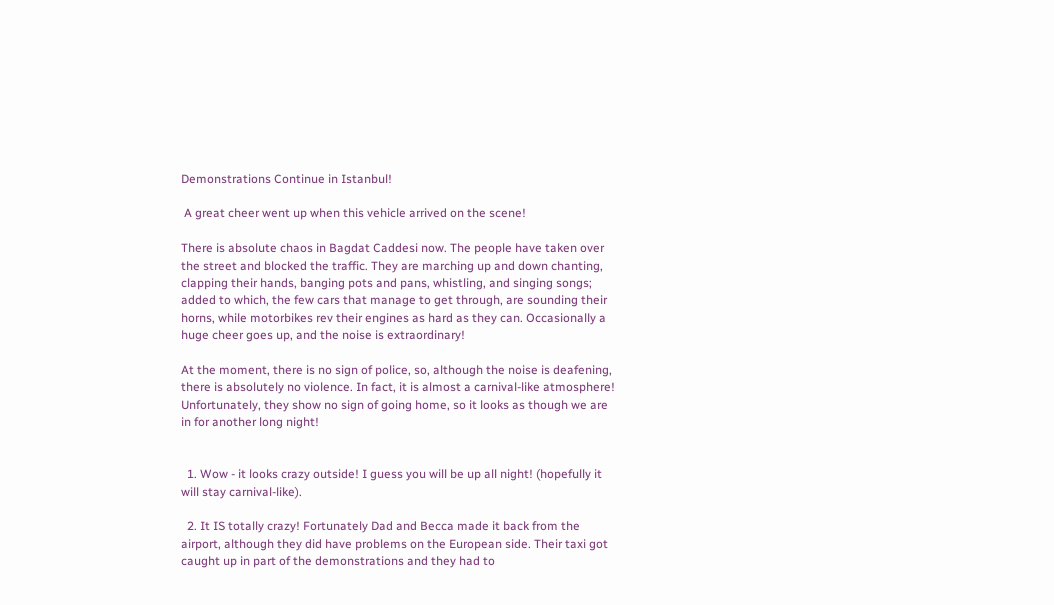Demonstrations Continue in Istanbul!

 A great cheer went up when this vehicle arrived on the scene!

There is absolute chaos in Bagdat Caddesi now. The people have taken over the street and blocked the traffic. They are marching up and down chanting, clapping their hands, banging pots and pans, whistling, and singing songs; added to which, the few cars that manage to get through, are sounding their horns, while motorbikes rev their engines as hard as they can. Occasionally a huge cheer goes up, and the noise is extraordinary!

At the moment, there is no sign of police, so, although the noise is deafening, there is absolutely no violence. In fact, it is almost a carnival-like atmosphere! Unfortunately, they show no sign of going home, so it looks as though we are in for another long night!


  1. Wow - it looks crazy outside! I guess you will be up all night! (hopefully it will stay carnival-like).

  2. It IS totally crazy! Fortunately Dad and Becca made it back from the airport, although they did have problems on the European side. Their taxi got caught up in part of the demonstrations and they had to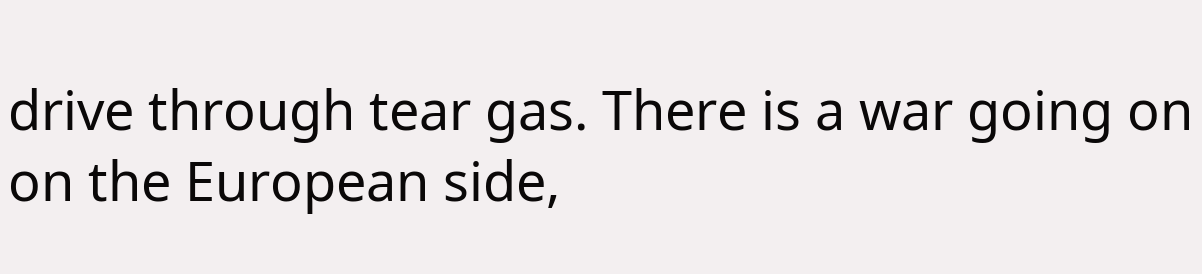drive through tear gas. There is a war going on on the European side,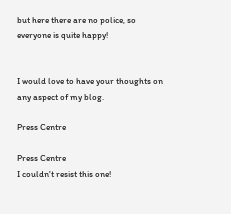but here there are no police, so everyone is quite happy!


I would love to have your thoughts on any aspect of my blog.

Press Centre

Press Centre
I couldn't resist this one!